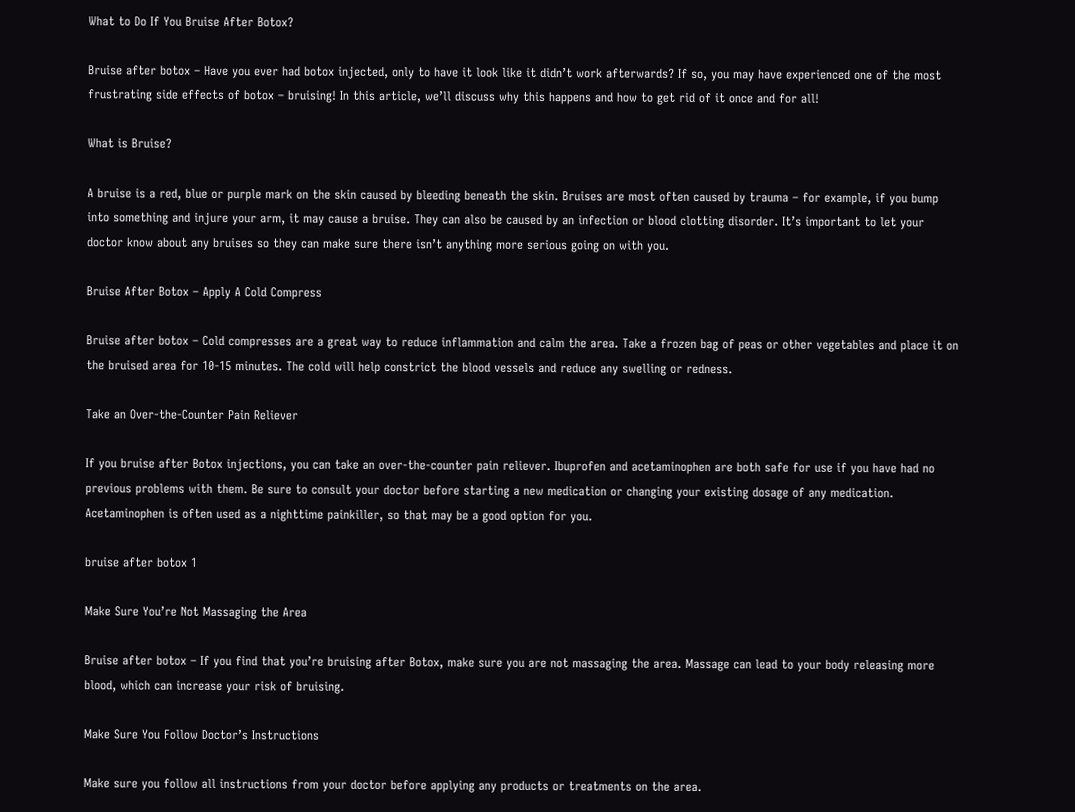What to Do If You Bruise After Botox?

Bruise after botox – Have you ever had botox injected, only to have it look like it didn’t work afterwards? If so, you may have experienced one of the most frustrating side effects of botox – bruising! In this article, we’ll discuss why this happens and how to get rid of it once and for all!

What is Bruise?

A bruise is a red, blue or purple mark on the skin caused by bleeding beneath the skin. Bruises are most often caused by trauma – for example, if you bump into something and injure your arm, it may cause a bruise. They can also be caused by an infection or blood clotting disorder. It’s important to let your doctor know about any bruises so they can make sure there isn’t anything more serious going on with you.

Bruise After Botox – Apply A Cold Compress

Bruise after botox – Cold compresses are a great way to reduce inflammation and calm the area. Take a frozen bag of peas or other vegetables and place it on the bruised area for 10-15 minutes. The cold will help constrict the blood vessels and reduce any swelling or redness.

Take an Over-the-Counter Pain Reliever

If you bruise after Botox injections, you can take an over-the-counter pain reliever. Ibuprofen and acetaminophen are both safe for use if you have had no previous problems with them. Be sure to consult your doctor before starting a new medication or changing your existing dosage of any medication. Acetaminophen is often used as a nighttime painkiller, so that may be a good option for you.

bruise after botox 1

Make Sure You’re Not Massaging the Area

Bruise after botox – If you find that you’re bruising after Botox, make sure you are not massaging the area. Massage can lead to your body releasing more blood, which can increase your risk of bruising.

Make Sure You Follow Doctor’s Instructions

Make sure you follow all instructions from your doctor before applying any products or treatments on the area.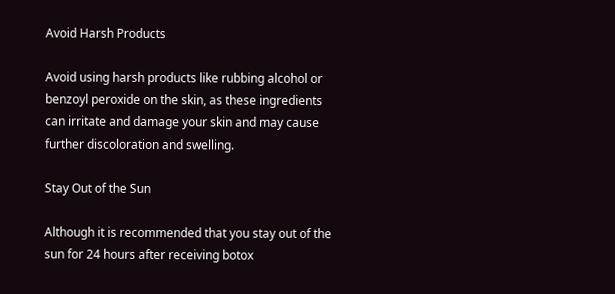Avoid Harsh Products

Avoid using harsh products like rubbing alcohol or benzoyl peroxide on the skin, as these ingredients can irritate and damage your skin and may cause further discoloration and swelling.

Stay Out of the Sun

Although it is recommended that you stay out of the sun for 24 hours after receiving botox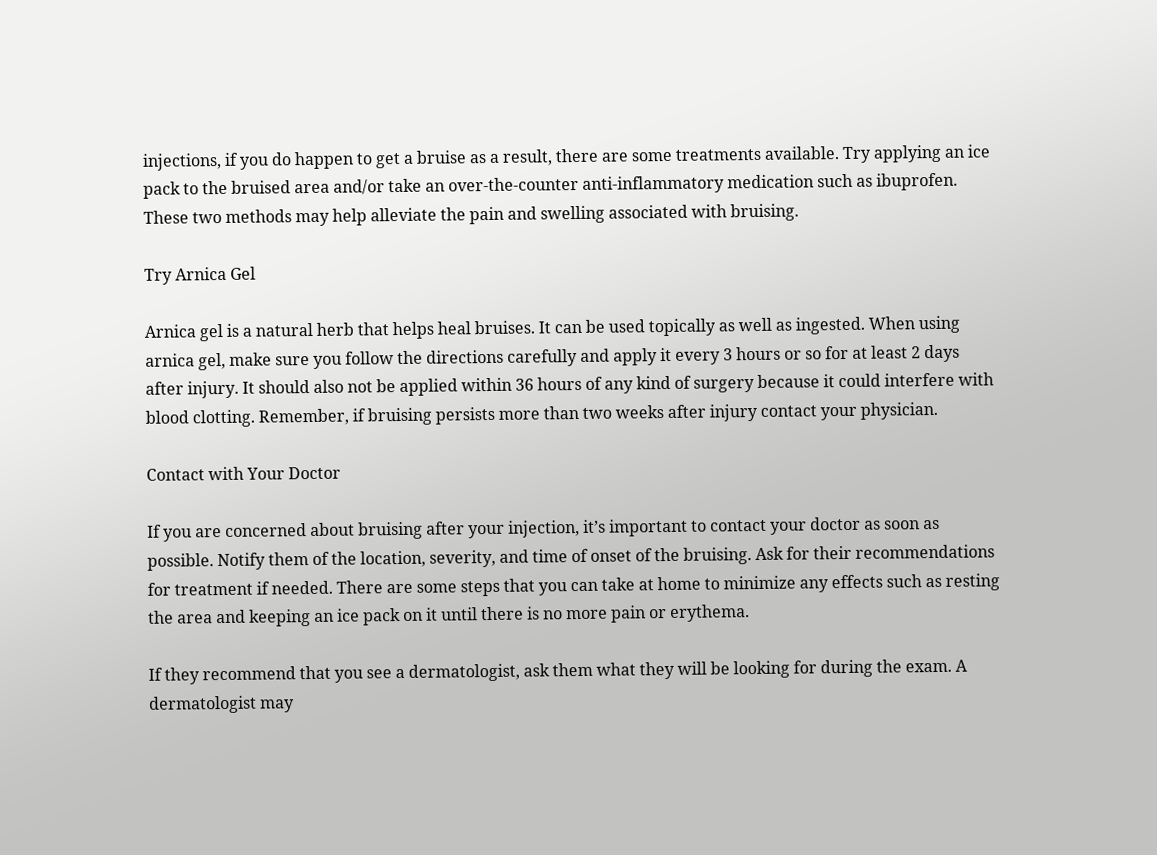injections, if you do happen to get a bruise as a result, there are some treatments available. Try applying an ice pack to the bruised area and/or take an over-the-counter anti-inflammatory medication such as ibuprofen. These two methods may help alleviate the pain and swelling associated with bruising.

Try Arnica Gel

Arnica gel is a natural herb that helps heal bruises. It can be used topically as well as ingested. When using arnica gel, make sure you follow the directions carefully and apply it every 3 hours or so for at least 2 days after injury. It should also not be applied within 36 hours of any kind of surgery because it could interfere with blood clotting. Remember, if bruising persists more than two weeks after injury contact your physician.

Contact with Your Doctor

If you are concerned about bruising after your injection, it’s important to contact your doctor as soon as possible. Notify them of the location, severity, and time of onset of the bruising. Ask for their recommendations for treatment if needed. There are some steps that you can take at home to minimize any effects such as resting the area and keeping an ice pack on it until there is no more pain or erythema.

If they recommend that you see a dermatologist, ask them what they will be looking for during the exam. A dermatologist may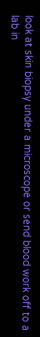look at skin biopsy under a microscope or send blood work off to a lab in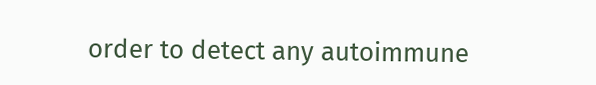order to detect any autoimmune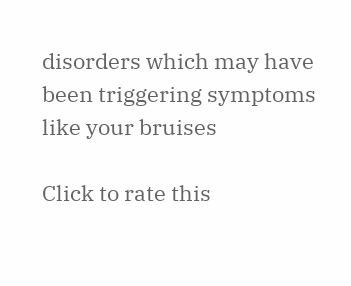disorders which may have been triggering symptoms like your bruises

Click to rate this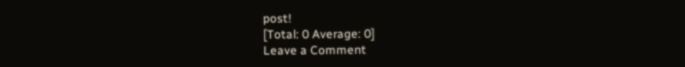post!
[Total: 0 Average: 0]
Leave a Comment